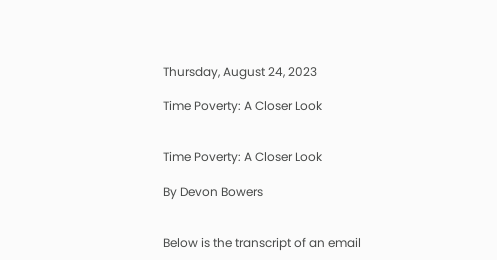Thursday, August 24, 2023

Time Poverty: A Closer Look


Time Poverty: A Closer Look

By Devon Bowers


Below is the transcript of an email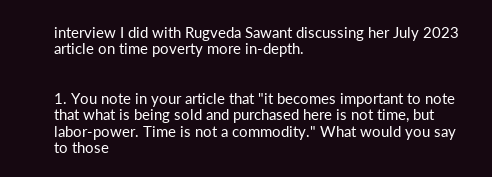interview I did with Rugveda Sawant discussing her July 2023 article on time poverty more in-depth.


1. You note in your article that "it becomes important to note that what is being sold and purchased here is not time, but labor-power. Time is not a commodity." What would you say to those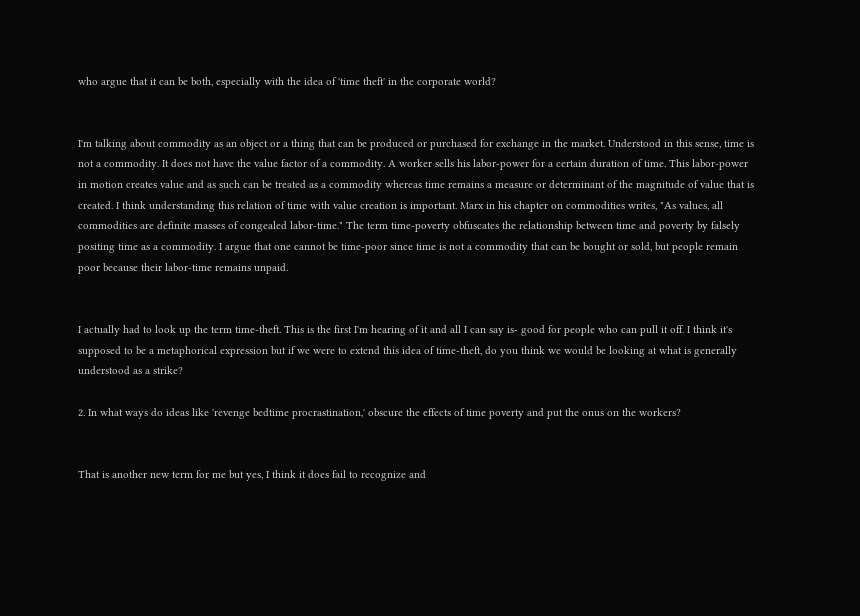who argue that it can be both, especially with the idea of 'time theft' in the corporate world?


I'm talking about commodity as an object or a thing that can be produced or purchased for exchange in the market. Understood in this sense, time is not a commodity. It does not have the value factor of a commodity. A worker sells his labor-power for a certain duration of time. This labor-power in motion creates value and as such can be treated as a commodity whereas time remains a measure or determinant of the magnitude of value that is created. I think understanding this relation of time with value creation is important. Marx in his chapter on commodities writes, "As values, all commodities are definite masses of congealed labor-time." The term time-poverty obfuscates the relationship between time and poverty by falsely positing time as a commodity. I argue that one cannot be time-poor since time is not a commodity that can be bought or sold, but people remain poor because their labor-time remains unpaid.


I actually had to look up the term time-theft. This is the first I'm hearing of it and all I can say is- good for people who can pull it off. I think it's supposed to be a metaphorical expression but if we were to extend this idea of time-theft, do you think we would be looking at what is generally understood as a strike?

2. In what ways do ideas like 'revenge bedtime procrastination,' obscure the effects of time poverty and put the onus on the workers?


That is another new term for me but yes, I think it does fail to recognize and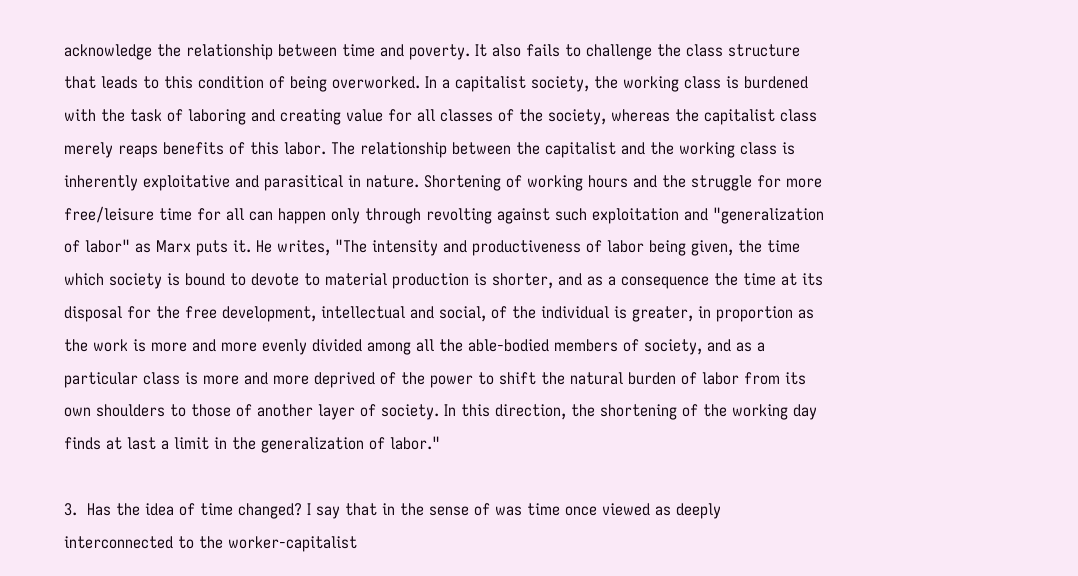acknowledge the relationship between time and poverty. It also fails to challenge the class structure that leads to this condition of being overworked. In a capitalist society, the working class is burdened with the task of laboring and creating value for all classes of the society, whereas the capitalist class merely reaps benefits of this labor. The relationship between the capitalist and the working class is inherently exploitative and parasitical in nature. Shortening of working hours and the struggle for more free/leisure time for all can happen only through revolting against such exploitation and "generalization of labor" as Marx puts it. He writes, "The intensity and productiveness of labor being given, the time which society is bound to devote to material production is shorter, and as a consequence the time at its disposal for the free development, intellectual and social, of the individual is greater, in proportion as the work is more and more evenly divided among all the able-bodied members of society, and as a particular class is more and more deprived of the power to shift the natural burden of labor from its own shoulders to those of another layer of society. In this direction, the shortening of the working day finds at last a limit in the generalization of labor."

3.  Has the idea of time changed? I say that in the sense of was time once viewed as deeply interconnected to the worker-capitalist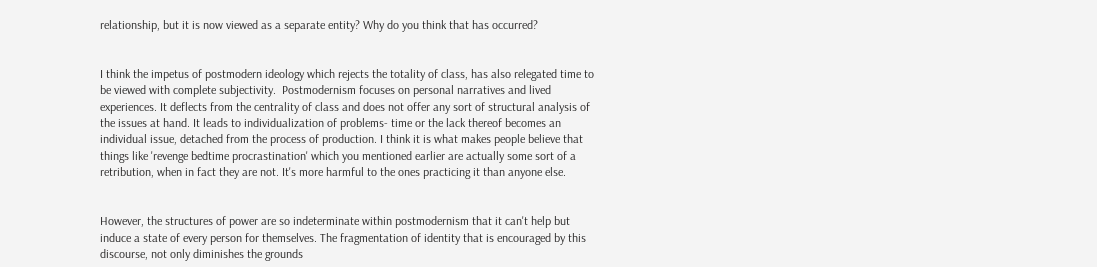relationship, but it is now viewed as a separate entity? Why do you think that has occurred?


I think the impetus of postmodern ideology which rejects the totality of class, has also relegated time to be viewed with complete subjectivity.  Postmodernism focuses on personal narratives and lived experiences. It deflects from the centrality of class and does not offer any sort of structural analysis of the issues at hand. It leads to individualization of problems- time or the lack thereof becomes an individual issue, detached from the process of production. I think it is what makes people believe that things like 'revenge bedtime procrastination' which you mentioned earlier are actually some sort of a retribution, when in fact they are not. It's more harmful to the ones practicing it than anyone else.


However, the structures of power are so indeterminate within postmodernism that it can't help but induce a state of every person for themselves. The fragmentation of identity that is encouraged by this discourse, not only diminishes the grounds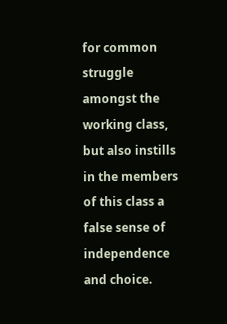for common struggle amongst the working class, but also instills in the members of this class a false sense of independence and choice.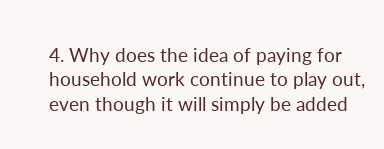4. Why does the idea of paying for household work continue to play out, even though it will simply be added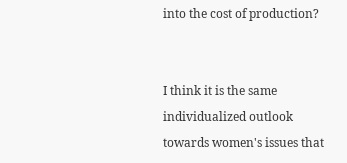into the cost of production?


I think it is the same individualized outlook towards women's issues that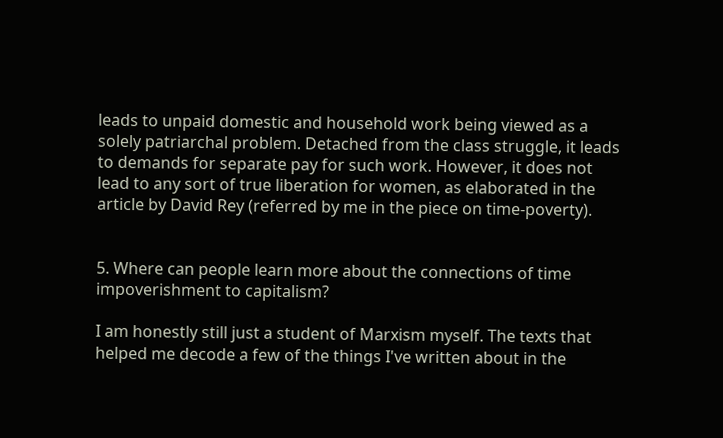leads to unpaid domestic and household work being viewed as a solely patriarchal problem. Detached from the class struggle, it leads to demands for separate pay for such work. However, it does not lead to any sort of true liberation for women, as elaborated in the article by David Rey (referred by me in the piece on time-poverty).


5. Where can people learn more about the connections of time impoverishment to capitalism?

I am honestly still just a student of Marxism myself. The texts that helped me decode a few of the things I've written about in the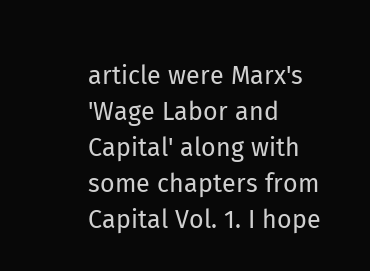article were Marx's 'Wage Labor and Capital' along with some chapters from Capital Vol. 1. I hope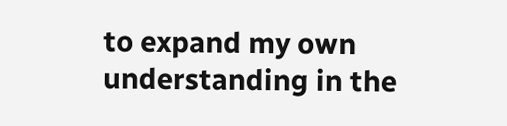to expand my own understanding in the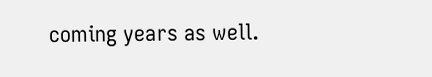coming years as well.